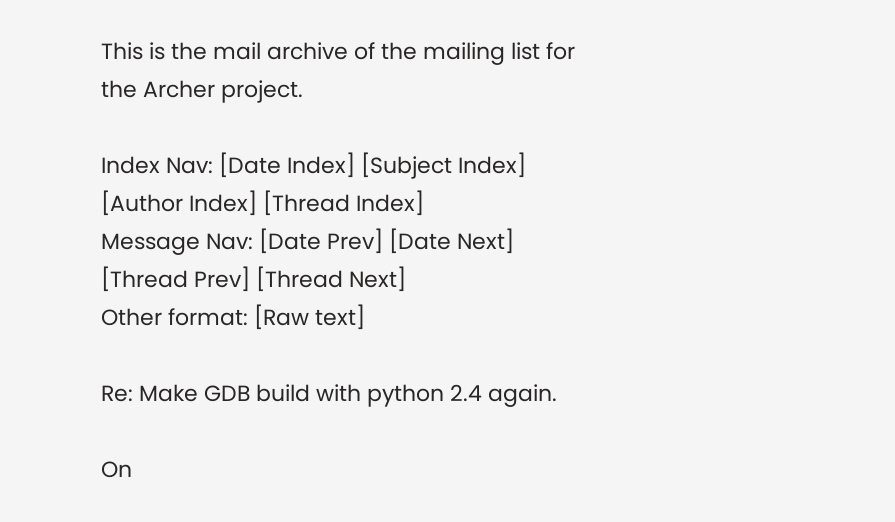This is the mail archive of the mailing list for the Archer project.

Index Nav: [Date Index] [Subject Index] [Author Index] [Thread Index]
Message Nav: [Date Prev] [Date Next] [Thread Prev] [Thread Next]
Other format: [Raw text]

Re: Make GDB build with python 2.4 again.

On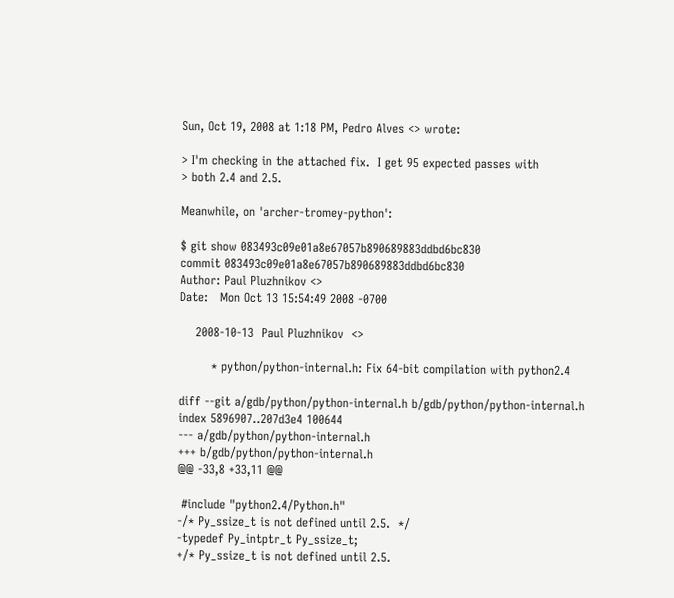Sun, Oct 19, 2008 at 1:18 PM, Pedro Alves <> wrote:

> I'm checking in the attached fix.  I get 95 expected passes with
> both 2.4 and 2.5.

Meanwhile, on 'archer-tromey-python':

$ git show 083493c09e01a8e67057b890689883ddbd6bc830
commit 083493c09e01a8e67057b890689883ddbd6bc830
Author: Paul Pluzhnikov <>
Date:   Mon Oct 13 15:54:49 2008 -0700

    2008-10-13  Paul Pluzhnikov  <>

        * python/python-internal.h: Fix 64-bit compilation with python2.4

diff --git a/gdb/python/python-internal.h b/gdb/python/python-internal.h
index 5896907..207d3e4 100644
--- a/gdb/python/python-internal.h
+++ b/gdb/python/python-internal.h
@@ -33,8 +33,11 @@

 #include "python2.4/Python.h"
-/* Py_ssize_t is not defined until 2.5.  */
-typedef Py_intptr_t Py_ssize_t;
+/* Py_ssize_t is not defined until 2.5.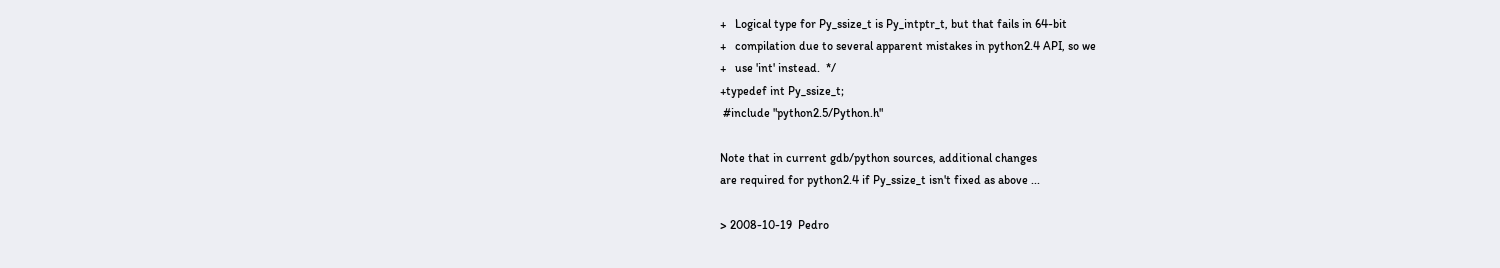+   Logical type for Py_ssize_t is Py_intptr_t, but that fails in 64-bit
+   compilation due to several apparent mistakes in python2.4 API, so we
+   use 'int' instead.  */
+typedef int Py_ssize_t;
 #include "python2.5/Python.h"

Note that in current gdb/python sources, additional changes
are required for python2.4 if Py_ssize_t isn't fixed as above ...

> 2008-10-19  Pedro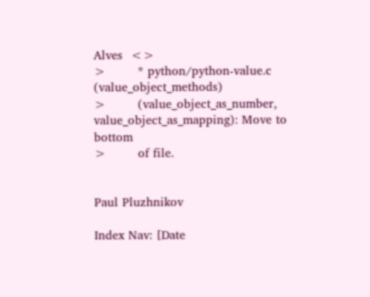Alves  <>
>        * python/python-value.c (value_object_methods)
>        (value_object_as_number, value_object_as_mapping): Move to bottom
>        of file.


Paul Pluzhnikov

Index Nav: [Date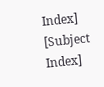Index] [Subject Index]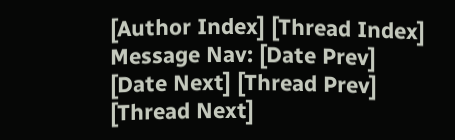[Author Index] [Thread Index]
Message Nav: [Date Prev] [Date Next] [Thread Prev] [Thread Next]